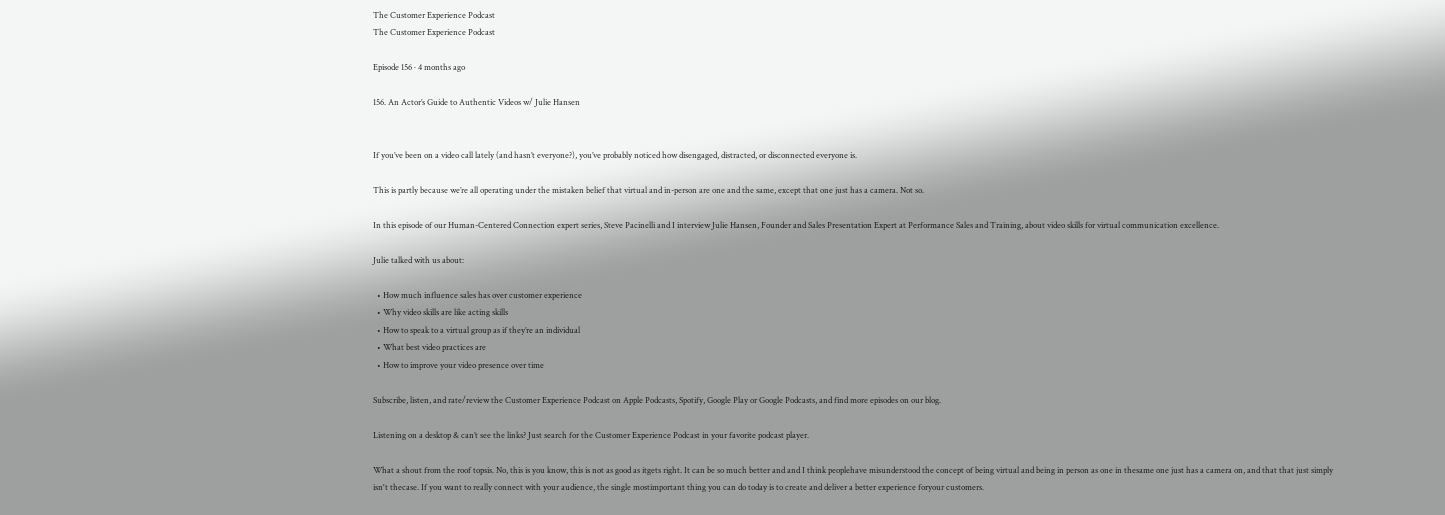The Customer Experience Podcast
The Customer Experience Podcast

Episode 156 · 4 months ago

156. An Actor’s Guide to Authentic Videos w/ Julie Hansen


If you’ve been on a video call lately (and hasn’t everyone?), you’ve probably noticed how disengaged, distracted, or disconnected everyone is.

This is partly because we’re all operating under the mistaken belief that virtual and in-person are one and the same, except that one just has a camera. Not so.

In this episode of our Human-Centered Connection expert series, Steve Pacinelli and I interview Julie Hansen, Founder and Sales Presentation Expert at Performance Sales and Training, about video skills for virtual communication excellence.

Julie talked with us about:

  • How much influence sales has over customer experience
  • Why video skills are like acting skills
  • How to speak to a virtual group as if they’re an individual
  • What best video practices are
  • How to improve your video presence over time

Subscribe, listen, and rate/review the Customer Experience Podcast on Apple Podcasts, Spotify, Google Play or Google Podcasts, and find more episodes on our blog.

Listening on a desktop & can’t see the links? Just search for the Customer Experience Podcast in your favorite podcast player.

What a shout from the roof topsis. No, this is you know, this is not as good as itgets right. It can be so much better and and I think peoplehave misunderstood the concept of being virtual and being in person as one in thesame one just has a camera on, and that that just simply isn't thecase. If you want to really connect with your audience, the single mostimportant thing you can do today is to create and deliver a better experience foryour customers.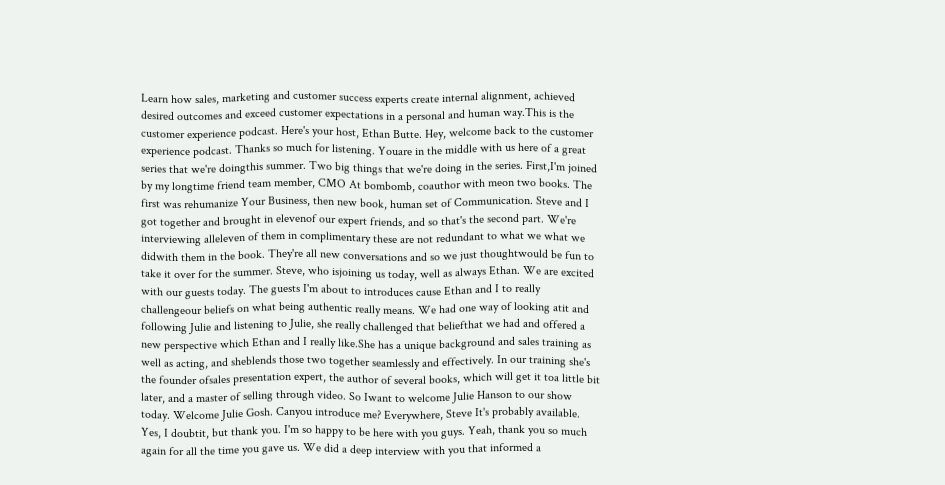Learn how sales, marketing and customer success experts create internal alignment, achieved desired outcomes and exceed customer expectations in a personal and human way.This is the customer experience podcast. Here's your host, Ethan Butte. Hey, welcome back to the customer experience podcast. Thanks so much for listening. Youare in the middle with us here of a great series that we're doingthis summer. Two big things that we're doing in the series. First,I'm joined by my longtime friend team member, CMO At bombomb, coauthor with meon two books. The first was rehumanize Your Business, then new book, human set of Communication. Steve and I got together and brought in elevenof our expert friends, and so that's the second part. We're interviewing alleleven of them in complimentary these are not redundant to what we what we didwith them in the book. They're all new conversations and so we just thoughtwould be fun to take it over for the summer. Steve, who isjoining us today, well as always Ethan. We are excited with our guests today. The guests I'm about to introduces cause Ethan and I to really challengeour beliefs on what being authentic really means. We had one way of looking atit and following Julie and listening to Julie, she really challenged that beliefthat we had and offered a new perspective which Ethan and I really like.She has a unique background and sales training as well as acting, and sheblends those two together seamlessly and effectively. In our training she's the founder ofsales presentation expert, the author of several books, which will get it toa little bit later, and a master of selling through video. So Iwant to welcome Julie Hanson to our show today. Welcome Julie Gosh. Canyou introduce me? Everywhere, Steve It's probably available. Yes, I doubtit, but thank you. I'm so happy to be here with you guys. Yeah, thank you so much again for all the time you gave us. We did a deep interview with you that informed a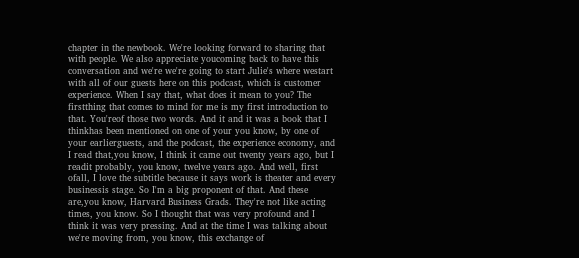chapter in the newbook. We're looking forward to sharing that with people. We also appreciate youcoming back to have this conversation and we're we're going to start Julie's where westart with all of our guests here on this podcast, which is customer experience. When I say that, what does it mean to you? The firstthing that comes to mind for me is my first introduction to that. You'reof those two words. And it and it was a book that I thinkhas been mentioned on one of your you know, by one of your earlierguests, and the podcast, the experience economy, and I read that,you know, I think it came out twenty years ago, but I readit probably, you know, twelve years ago. And well, first ofall, I love the subtitle because it says work is theater and every businessis stage. So I'm a big proponent of that. And these are,you know, Harvard Business Grads. They're not like acting times, you know. So I thought that was very profound and I think it was very pressing. And at the time I was talking about we're moving from, you know, this exchange of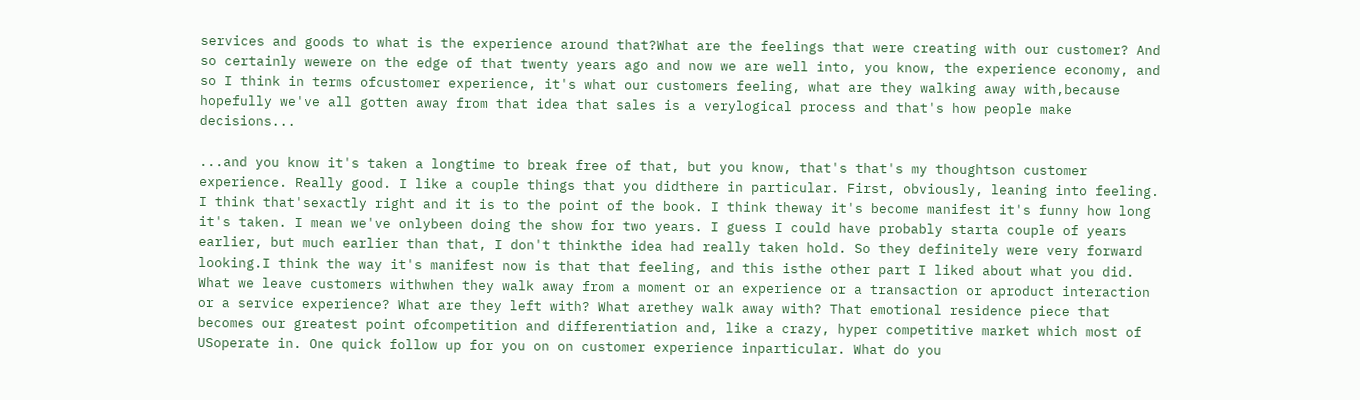services and goods to what is the experience around that?What are the feelings that were creating with our customer? And so certainly wewere on the edge of that twenty years ago and now we are well into, you know, the experience economy, and so I think in terms ofcustomer experience, it's what our customers feeling, what are they walking away with,because hopefully we've all gotten away from that idea that sales is a verylogical process and that's how people make decisions...

...and you know it's taken a longtime to break free of that, but you know, that's that's my thoughtson customer experience. Really good. I like a couple things that you didthere in particular. First, obviously, leaning into feeling. I think that'sexactly right and it is to the point of the book. I think theway it's become manifest it's funny how long it's taken. I mean we've onlybeen doing the show for two years. I guess I could have probably starta couple of years earlier, but much earlier than that, I don't thinkthe idea had really taken hold. So they definitely were very forward looking.I think the way it's manifest now is that that feeling, and this isthe other part I liked about what you did. What we leave customers withwhen they walk away from a moment or an experience or a transaction or aproduct interaction or a service experience? What are they left with? What arethey walk away with? That emotional residence piece that becomes our greatest point ofcompetition and differentiation and, like a crazy, hyper competitive market which most of USoperate in. One quick follow up for you on on customer experience inparticular. What do you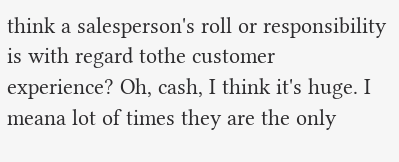think a salesperson's roll or responsibility is with regard tothe customer experience? Oh, cash, I think it's huge. I meana lot of times they are the only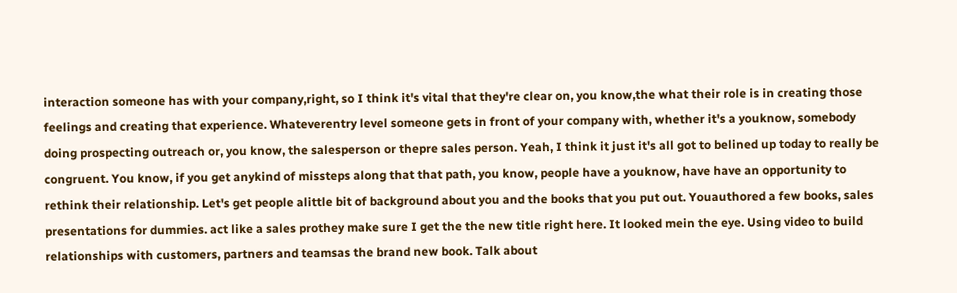interaction someone has with your company,right, so I think it's vital that they're clear on, you know,the what their role is in creating those feelings and creating that experience. Whateverentry level someone gets in front of your company with, whether it's a youknow, somebody doing prospecting outreach or, you know, the salesperson or thepre sales person. Yeah, I think it just it's all got to belined up today to really be congruent. You know, if you get anykind of missteps along that that path, you know, people have a youknow, have have an opportunity to rethink their relationship. Let's get people alittle bit of background about you and the books that you put out. Youauthored a few books, sales presentations for dummies. act like a sales prothey make sure I get the the new title right here. It looked mein the eye. Using video to build relationships with customers, partners and teamsas the brand new book. Talk about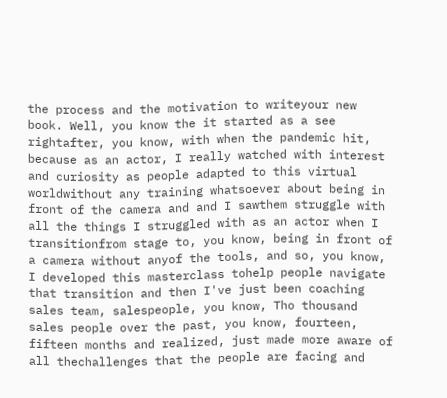the process and the motivation to writeyour new book. Well, you know the it started as a see rightafter, you know, with when the pandemic hit, because as an actor, I really watched with interest and curiosity as people adapted to this virtual worldwithout any training whatsoever about being in front of the camera and and I sawthem struggle with all the things I struggled with as an actor when I transitionfrom stage to, you know, being in front of a camera without anyof the tools, and so, you know, I developed this masterclass tohelp people navigate that transition and then I've just been coaching sales team, salespeople, you know, Tho thousand sales people over the past, you know, fourteen, fifteen months and realized, just made more aware of all thechallenges that the people are facing and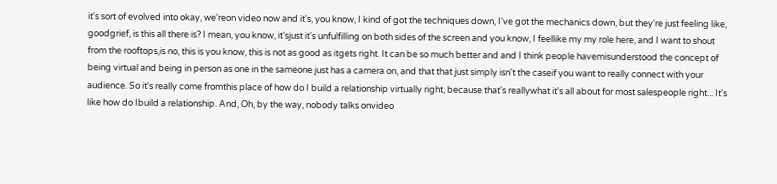it's sort of evolved into okay, we'reon video now and it's, you know, I kind of got the techniques down, I've got the mechanics down, but they're just feeling like, goodgrief, is this all there is? I mean, you know, it'sjust it's unfulfilling on both sides of the screen and you know, I feellike my my role here, and I want to shout from the rooftops,is no, this is you know, this is not as good as itgets right. It can be so much better and and I think people havemisunderstood the concept of being virtual and being in person as one in the sameone just has a camera on, and that that just simply isn't the caseif you want to really connect with your audience. So it's really come fromthis place of how do I build a relationship virtually right, because that's reallywhat it's all about for most salespeople right... It's like how do Ibuild a relationship. And, Oh, by the way, nobody talks onvideo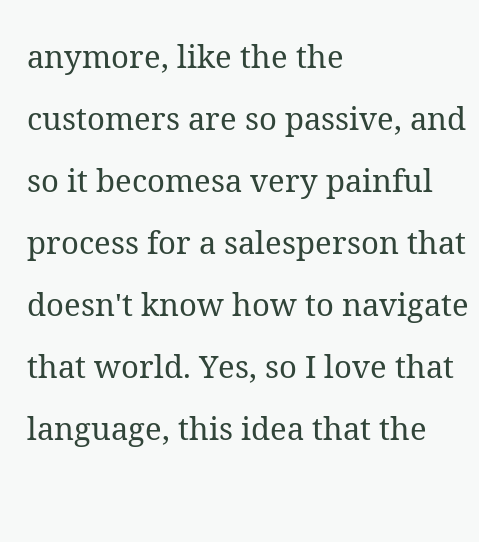anymore, like the the customers are so passive, and so it becomesa very painful process for a salesperson that doesn't know how to navigate that world. Yes, so I love that language, this idea that the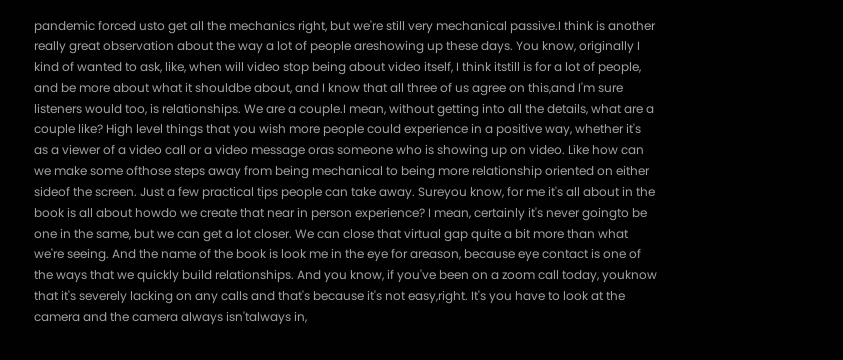pandemic forced usto get all the mechanics right, but we're still very mechanical passive.I think is another really great observation about the way a lot of people areshowing up these days. You know, originally I kind of wanted to ask, like, when will video stop being about video itself, I think itstill is for a lot of people, and be more about what it shouldbe about, and I know that all three of us agree on this,and I'm sure listeners would too, is relationships. We are a couple.I mean, without getting into all the details, what are a couple like? High level things that you wish more people could experience in a positive way, whether it's as a viewer of a video call or a video message oras someone who is showing up on video. Like how can we make some ofthose steps away from being mechanical to being more relationship oriented on either sideof the screen. Just a few practical tips people can take away. Sureyou know, for me it's all about in the book is all about howdo we create that near in person experience? I mean, certainly it's never goingto be one in the same, but we can get a lot closer. We can close that virtual gap quite a bit more than what we're seeing. And the name of the book is look me in the eye for areason, because eye contact is one of the ways that we quickly build relationships. And you know, if you've been on a zoom call today, youknow that it's severely lacking on any calls and that's because it's not easy,right. It's you have to look at the camera and the camera always isn'talways in,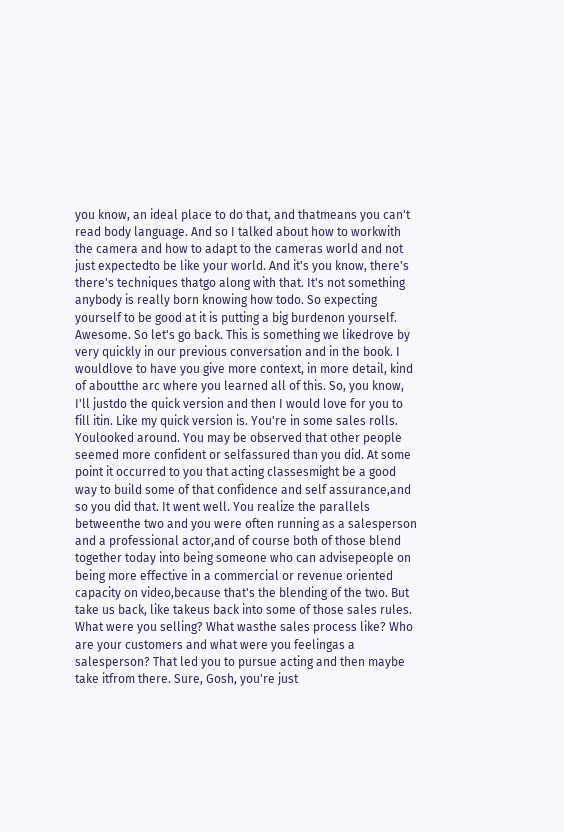you know, an ideal place to do that, and thatmeans you can't read body language. And so I talked about how to workwith the camera and how to adapt to the cameras world and not just expectedto be like your world. And it's you know, there's there's techniques thatgo along with that. It's not something anybody is really born knowing how todo. So expecting yourself to be good at it is putting a big burdenon yourself. Awesome. So let's go back. This is something we likedrove by very quickly in our previous conversation and in the book. I wouldlove to have you give more context, in more detail, kind of aboutthe arc where you learned all of this. So, you know, I'll justdo the quick version and then I would love for you to fill itin. Like my quick version is. You're in some sales rolls. Youlooked around. You may be observed that other people seemed more confident or selfassured than you did. At some point it occurred to you that acting classesmight be a good way to build some of that confidence and self assurance,and so you did that. It went well. You realize the parallels betweenthe two and you were often running as a salesperson and a professional actor,and of course both of those blend together today into being someone who can advisepeople on being more effective in a commercial or revenue oriented capacity on video,because that's the blending of the two. But take us back, like takeus back into some of those sales rules. What were you selling? What wasthe sales process like? Who are your customers and what were you feelingas a salesperson? That led you to pursue acting and then maybe take itfrom there. Sure, Gosh, you're just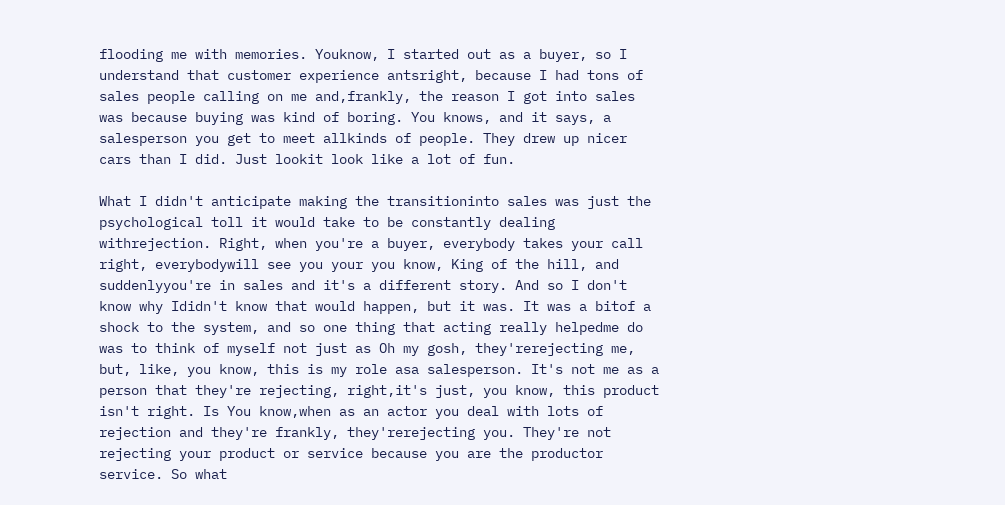flooding me with memories. Youknow, I started out as a buyer, so I understand that customer experience antsright, because I had tons of sales people calling on me and,frankly, the reason I got into sales was because buying was kind of boring. You knows, and it says, a salesperson you get to meet allkinds of people. They drew up nicer cars than I did. Just lookit look like a lot of fun.

What I didn't anticipate making the transitioninto sales was just the psychological toll it would take to be constantly dealing withrejection. Right, when you're a buyer, everybody takes your call right, everybodywill see you your you know, King of the hill, and suddenlyyou're in sales and it's a different story. And so I don't know why Ididn't know that would happen, but it was. It was a bitof a shock to the system, and so one thing that acting really helpedme do was to think of myself not just as Oh my gosh, they'rerejecting me, but, like, you know, this is my role asa salesperson. It's not me as a person that they're rejecting, right,it's just, you know, this product isn't right. Is You know,when as an actor you deal with lots of rejection and they're frankly, they'rerejecting you. They're not rejecting your product or service because you are the productor service. So what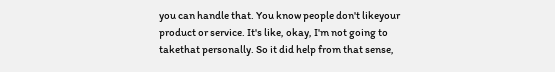you can handle that. You know people don't likeyour product or service. It's like, okay, I'm not going to takethat personally. So it did help from that sense,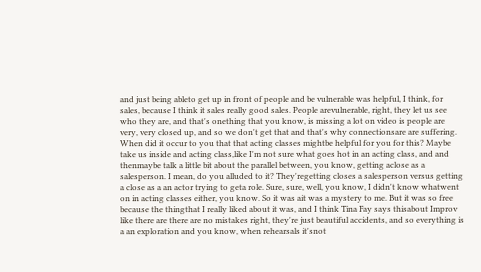and just being ableto get up in front of people and be vulnerable was helpful, I think, for sales, because I think it sales really good sales. People arevulnerable, right, they let us see who they are, and that's onething that you know, is missing a lot on video is people are very, very closed up, and so we don't get that and that's why connectionsare are suffering. When did it occur to you that that acting classes mightbe helpful for you for this? Maybe take us inside and acting class,like I'm not sure what goes hot in an acting class, and and thenmaybe talk a little bit about the parallel between, you know, getting aclose as a salesperson. I mean, do you alluded to it? They'regetting closes a salesperson versus getting a close as a an actor trying to geta role. Sure, sure, well, you know, I didn't know whatwent on in acting classes either, you know. So it was ait was a mystery to me. But it was so free because the thingthat I really liked about it was, and I think Tina Fay says thisabout Improv like there are there are no mistakes right, they're just beautiful accidents, and so everything is a an exploration and you know, when rehearsals it'snot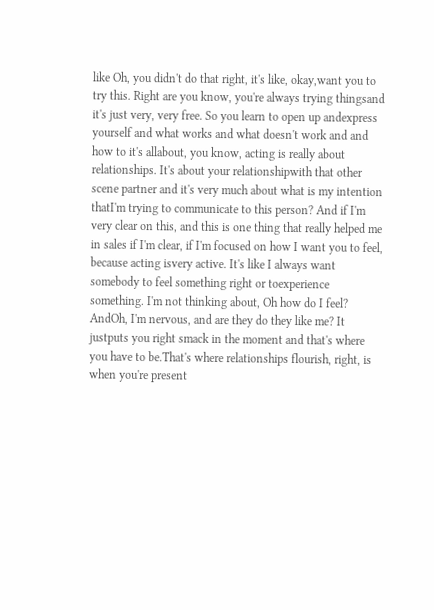like Oh, you didn't do that right, it's like, okay,want you to try this. Right are you know, you're always trying thingsand it's just very, very free. So you learn to open up andexpress yourself and what works and what doesn't work and and how to it's allabout, you know, acting is really about relationships. It's about your relationshipwith that other scene partner and it's very much about what is my intention thatI'm trying to communicate to this person? And if I'm very clear on this, and this is one thing that really helped me in sales if I'm clear, if I'm focused on how I want you to feel, because acting isvery active. It's like I always want somebody to feel something right or toexperience something. I'm not thinking about, Oh how do I feel? AndOh, I'm nervous, and are they do they like me? It justputs you right smack in the moment and that's where you have to be.That's where relationships flourish, right, is when you're present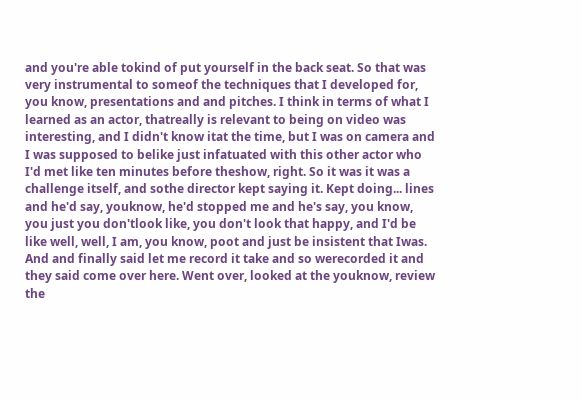and you're able tokind of put yourself in the back seat. So that was very instrumental to someof the techniques that I developed for, you know, presentations and and pitches. I think in terms of what I learned as an actor, thatreally is relevant to being on video was interesting, and I didn't know itat the time, but I was on camera and I was supposed to belike just infatuated with this other actor who I'd met like ten minutes before theshow, right. So it was it was a challenge itself, and sothe director kept saying it. Kept doing... lines and he'd say, youknow, he'd stopped me and he's say, you know, you just you don'tlook like, you don't look that happy, and I'd be like well, well, I am, you know, poot and just be insistent that Iwas. And and finally said let me record it take and so werecorded it and they said come over here. Went over, looked at the youknow, review the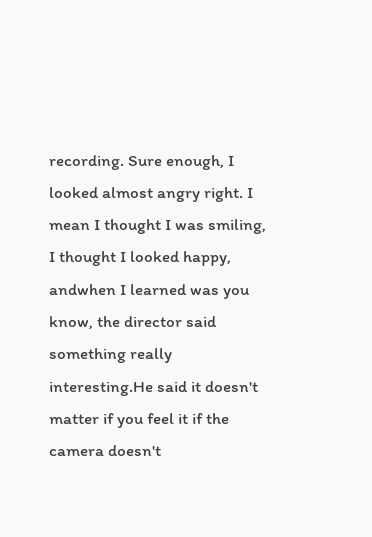recording. Sure enough, I looked almost angry right. I mean I thought I was smiling, I thought I looked happy, andwhen I learned was you know, the director said something really interesting.He said it doesn't matter if you feel it if the camera doesn't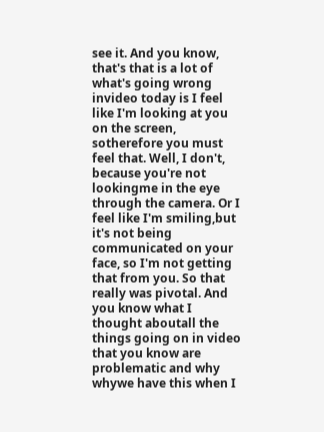see it. And you know, that's that is a lot of what's going wrong invideo today is I feel like I'm looking at you on the screen, sotherefore you must feel that. Well, I don't, because you're not lookingme in the eye through the camera. Or I feel like I'm smiling,but it's not being communicated on your face, so I'm not getting that from you. So that really was pivotal. And you know what I thought aboutall the things going on in video that you know are problematic and why whywe have this when I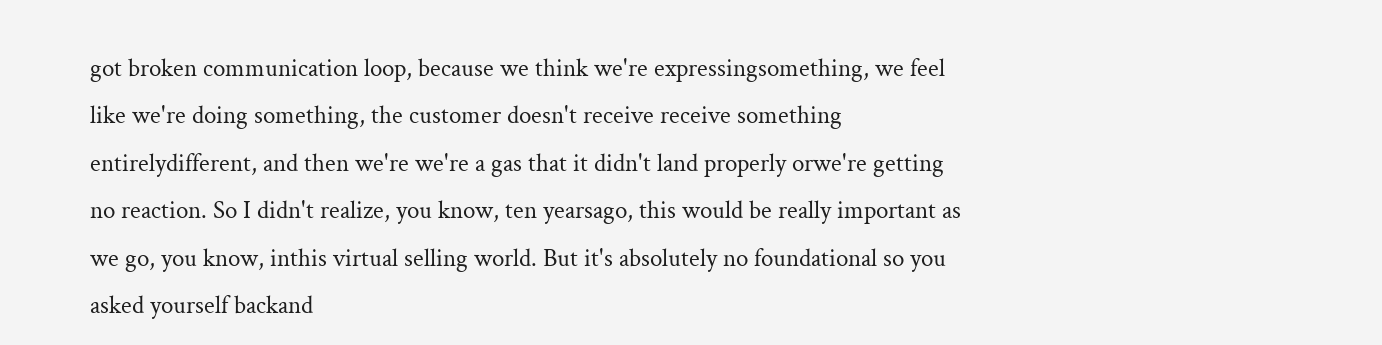got broken communication loop, because we think we're expressingsomething, we feel like we're doing something, the customer doesn't receive receive something entirelydifferent, and then we're we're a gas that it didn't land properly orwe're getting no reaction. So I didn't realize, you know, ten yearsago, this would be really important as we go, you know, inthis virtual selling world. But it's absolutely no foundational so you asked yourself backand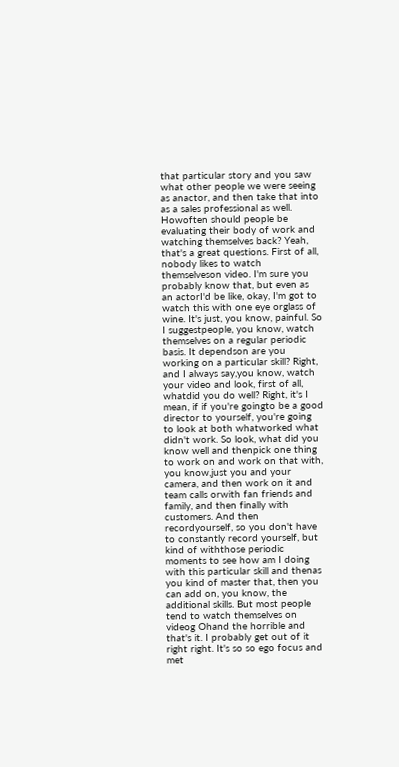that particular story and you saw what other people we were seeing as anactor, and then take that into as a sales professional as well. Howoften should people be evaluating their body of work and watching themselves back? Yeah, that's a great questions. First of all, nobody likes to watch themselveson video. I'm sure you probably know that, but even as an actorI'd be like, okay, I'm got to watch this with one eye orglass of wine. It's just, you know, painful. So I suggestpeople, you know, watch themselves on a regular periodic basis. It dependson are you working on a particular skill? Right, and I always say,you know, watch your video and look, first of all, whatdid you do well? Right, it's I mean, if if you're goingto be a good director to yourself, you're going to look at both whatworked what didn't work. So look, what did you know well and thenpick one thing to work on and work on that with, you know,just you and your camera, and then work on it and team calls orwith fan friends and family, and then finally with customers. And then recordyourself, so you don't have to constantly record yourself, but kind of withthose periodic moments to see how am I doing with this particular skill and thenas you kind of master that, then you can add on, you know, the additional skills. But most people tend to watch themselves on videog Ohand the horrible and that's it. I probably get out of it right right. It's so so ego focus and met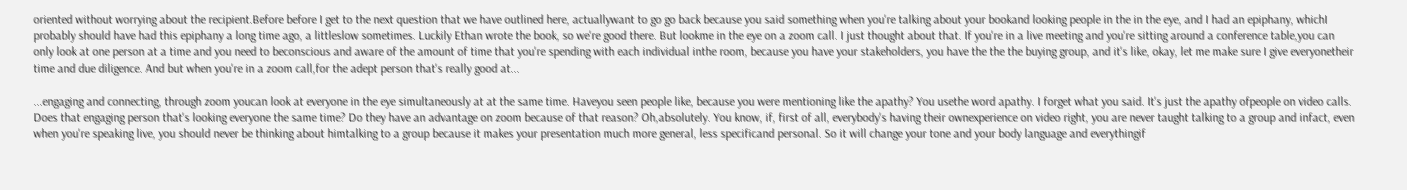oriented without worrying about the recipient.Before before I get to the next question that we have outlined here, actuallywant to go go back because you said something when you're talking about your bookand looking people in the in the eye, and I had an epiphany, whichI probably should have had this epiphany a long time ago, a littleslow sometimes. Luckily Ethan wrote the book, so we're good there. But lookme in the eye on a zoom call. I just thought about that. If you're in a live meeting and you're sitting around a conference table,you can only look at one person at a time and you need to beconscious and aware of the amount of time that you're spending with each individual inthe room, because you have your stakeholders, you have the the the buying group, and it's like, okay, let me make sure I give everyonetheir time and due diligence. And but when you're in a zoom call,for the adept person that's really good at...

...engaging and connecting, through zoom youcan look at everyone in the eye simultaneously at at the same time. Haveyou seen people like, because you were mentioning like the apathy? You usethe word apathy. I forget what you said. It's just the apathy ofpeople on video calls. Does that engaging person that's looking everyone the same time? Do they have an advantage on zoom because of that reason? Oh,absolutely. You know, if, first of all, everybody's having their ownexperience on video right, you are never taught talking to a group and infact, even when you're speaking live, you should never be thinking about himtalking to a group because it makes your presentation much more general, less specificand personal. So it will change your tone and your body language and everythingif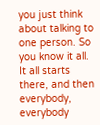you just think about talking to one person. So you know it all. It all starts there, and then everybody, everybody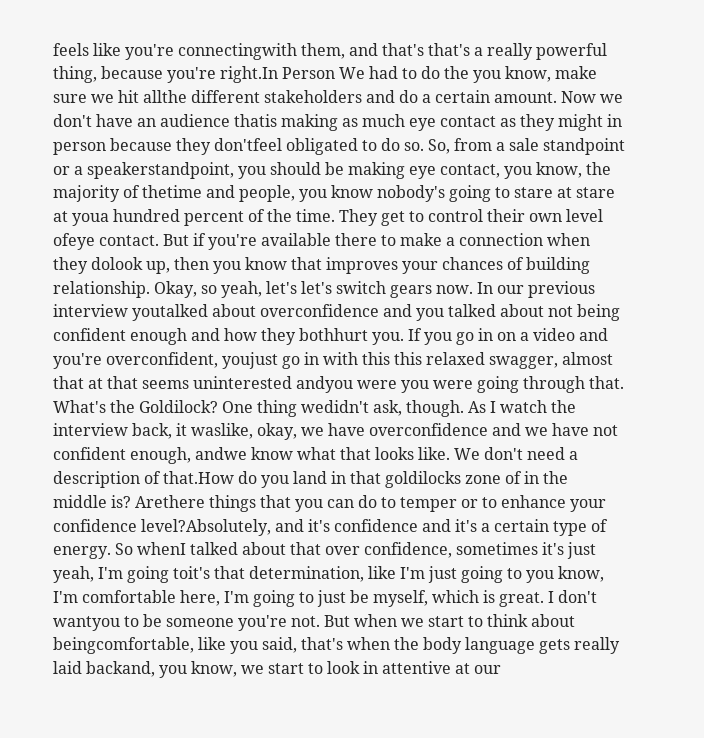feels like you're connectingwith them, and that's that's a really powerful thing, because you're right.In Person We had to do the you know, make sure we hit allthe different stakeholders and do a certain amount. Now we don't have an audience thatis making as much eye contact as they might in person because they don'tfeel obligated to do so. So, from a sale standpoint or a speakerstandpoint, you should be making eye contact, you know, the majority of thetime and people, you know nobody's going to stare at stare at youa hundred percent of the time. They get to control their own level ofeye contact. But if you're available there to make a connection when they dolook up, then you know that improves your chances of building relationship. Okay, so yeah, let's let's switch gears now. In our previous interview youtalked about overconfidence and you talked about not being confident enough and how they bothhurt you. If you go in on a video and you're overconfident, youjust go in with this this relaxed swagger, almost that at that seems uninterested andyou were you were going through that. What's the Goldilock? One thing wedidn't ask, though. As I watch the interview back, it waslike, okay, we have overconfidence and we have not confident enough, andwe know what that looks like. We don't need a description of that.How do you land in that goldilocks zone of in the middle is? Arethere things that you can do to temper or to enhance your confidence level?Absolutely, and it's confidence and it's a certain type of energy. So whenI talked about that over confidence, sometimes it's just yeah, I'm going toit's that determination, like I'm just going to you know, I'm comfortable here, I'm going to just be myself, which is great. I don't wantyou to be someone you're not. But when we start to think about beingcomfortable, like you said, that's when the body language gets really laid backand, you know, we start to look in attentive at our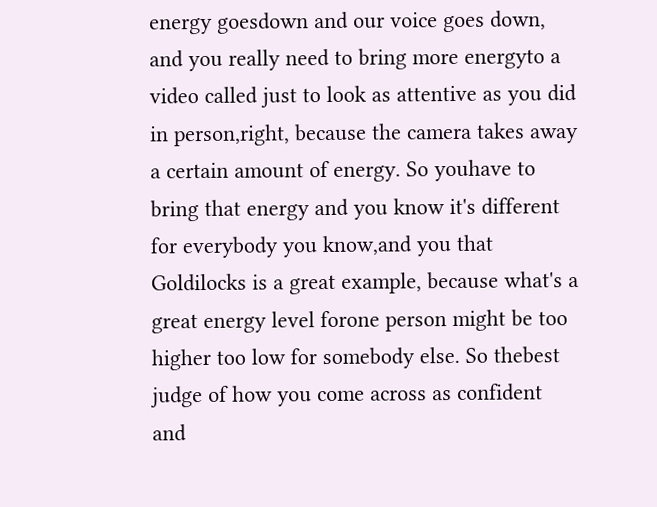energy goesdown and our voice goes down, and you really need to bring more energyto a video called just to look as attentive as you did in person,right, because the camera takes away a certain amount of energy. So youhave to bring that energy and you know it's different for everybody you know,and you that Goldilocks is a great example, because what's a great energy level forone person might be too higher too low for somebody else. So thebest judge of how you come across as confident and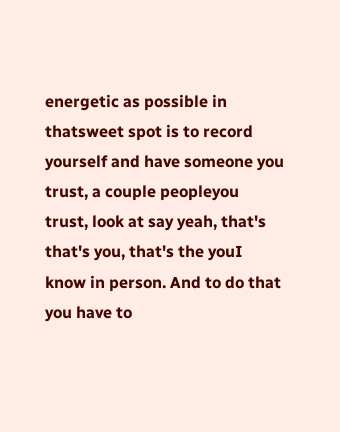energetic as possible in thatsweet spot is to record yourself and have someone you trust, a couple peopleyou trust, look at say yeah, that's that's you, that's the youI know in person. And to do that you have to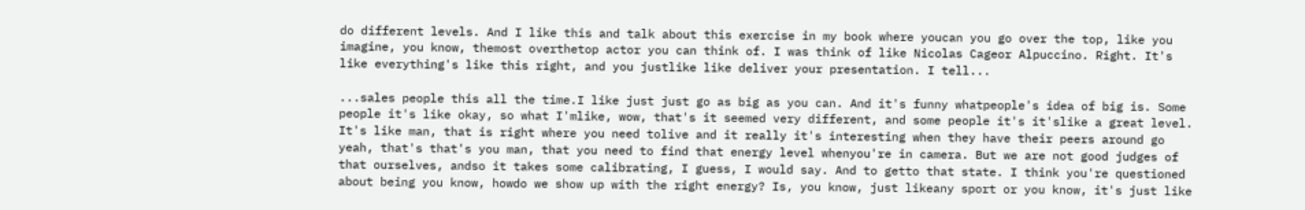do different levels. And I like this and talk about this exercise in my book where youcan you go over the top, like you imagine, you know, themost overthetop actor you can think of. I was think of like Nicolas Cageor Alpuccino. Right. It's like everything's like this right, and you justlike like deliver your presentation. I tell...

...sales people this all the time.I like just just go as big as you can. And it's funny whatpeople's idea of big is. Some people it's like okay, so what I'mlike, wow, that's it seemed very different, and some people it's it'slike a great level. It's like man, that is right where you need tolive and it really it's interesting when they have their peers around go yeah, that's that's you man, that you need to find that energy level whenyou're in camera. But we are not good judges of that ourselves, andso it takes some calibrating, I guess, I would say. And to getto that state. I think you're questioned about being you know, howdo we show up with the right energy? Is, you know, just likeany sport or you know, it's just like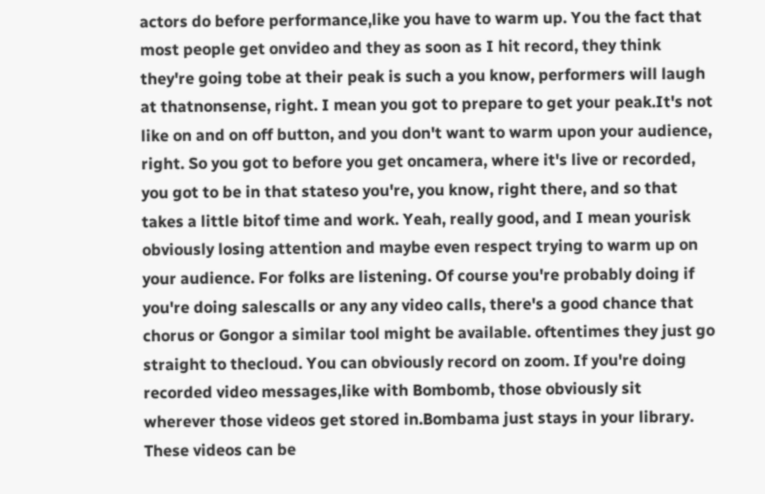actors do before performance,like you have to warm up. You the fact that most people get onvideo and they as soon as I hit record, they think they're going tobe at their peak is such a you know, performers will laugh at thatnonsense, right. I mean you got to prepare to get your peak.It's not like on and on off button, and you don't want to warm upon your audience, right. So you got to before you get oncamera, where it's live or recorded, you got to be in that stateso you're, you know, right there, and so that takes a little bitof time and work. Yeah, really good, and I mean yourisk obviously losing attention and maybe even respect trying to warm up on your audience. For folks are listening. Of course you're probably doing if you're doing salescalls or any any video calls, there's a good chance that chorus or Gongor a similar tool might be available. oftentimes they just go straight to thecloud. You can obviously record on zoom. If you're doing recorded video messages,like with Bombomb, those obviously sit wherever those videos get stored in.Bombama just stays in your library. These videos can be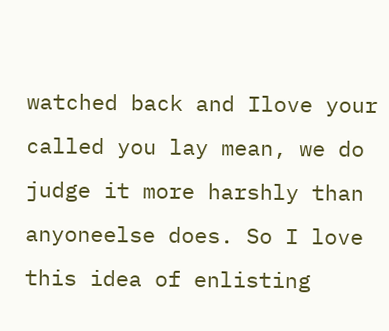watched back and Ilove your called you lay mean, we do judge it more harshly than anyoneelse does. So I love this idea of enlisting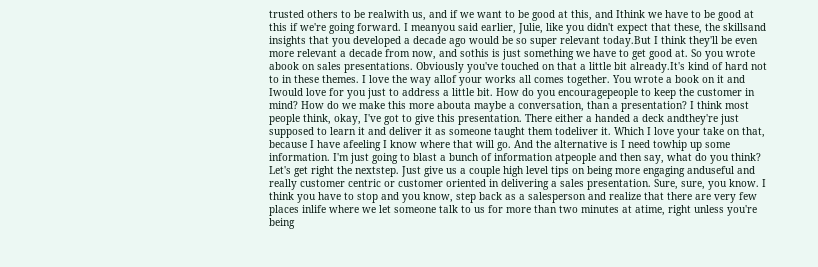trusted others to be realwith us, and if we want to be good at this, and Ithink we have to be good at this if we're going forward. I meanyou said earlier, Julie, like you didn't expect that these, the skillsand insights that you developed a decade ago would be so super relevant today.But I think they'll be even more relevant a decade from now, and sothis is just something we have to get good at. So you wrote abook on sales presentations. Obviously you've touched on that a little bit already.It's kind of hard not to in these themes. I love the way allof your works all comes together. You wrote a book on it and Iwould love for you just to address a little bit. How do you encouragepeople to keep the customer in mind? How do we make this more abouta maybe a conversation, than a presentation? I think most people think, okay, I've got to give this presentation. There either a handed a deck andthey're just supposed to learn it and deliver it as someone taught them todeliver it. Which I love your take on that, because I have afeeling I know where that will go. And the alternative is I need towhip up some information. I'm just going to blast a bunch of information atpeople and then say, what do you think? Let's get right the nextstep. Just give us a couple high level tips on being more engaging anduseful and really customer centric or customer oriented in delivering a sales presentation. Sure, sure, you know. I think you have to stop and you know, step back as a salesperson and realize that there are very few places inlife where we let someone talk to us for more than two minutes at atime, right unless you're being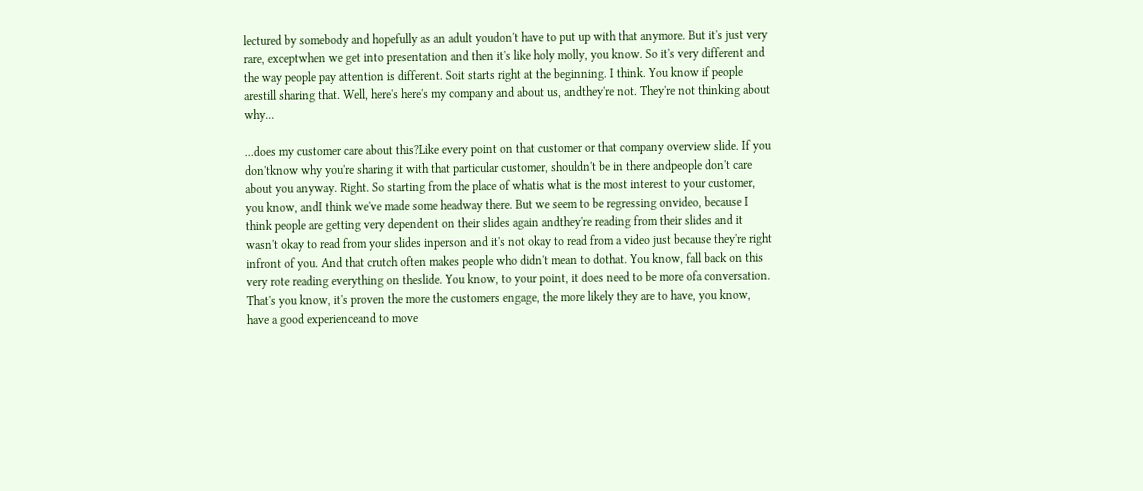lectured by somebody and hopefully as an adult youdon't have to put up with that anymore. But it's just very rare, exceptwhen we get into presentation and then it's like holy molly, you know. So it's very different and the way people pay attention is different. Soit starts right at the beginning. I think. You know if people arestill sharing that. Well, here's here's my company and about us, andthey're not. They're not thinking about why...

...does my customer care about this?Like every point on that customer or that company overview slide. If you don'tknow why you're sharing it with that particular customer, shouldn't be in there andpeople don't care about you anyway. Right. So starting from the place of whatis what is the most interest to your customer, you know, andI think we've made some headway there. But we seem to be regressing onvideo, because I think people are getting very dependent on their slides again andthey're reading from their slides and it wasn't okay to read from your slides inperson and it's not okay to read from a video just because they're right infront of you. And that crutch often makes people who didn't mean to dothat. You know, fall back on this very rote reading everything on theslide. You know, to your point, it does need to be more ofa conversation. That's you know, it's proven the more the customers engage, the more likely they are to have, you know, have a good experienceand to move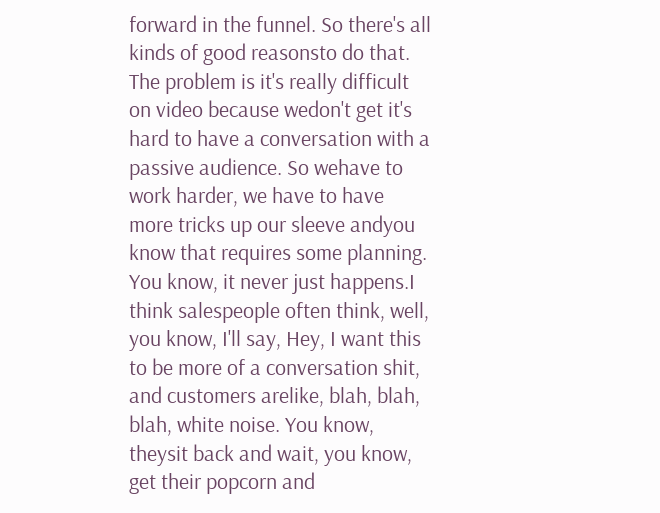forward in the funnel. So there's all kinds of good reasonsto do that. The problem is it's really difficult on video because wedon't get it's hard to have a conversation with a passive audience. So wehave to work harder, we have to have more tricks up our sleeve andyou know that requires some planning. You know, it never just happens.I think salespeople often think, well, you know, I'll say, Hey, I want this to be more of a conversation shit, and customers arelike, blah, blah, blah, white noise. You know, theysit back and wait, you know, get their popcorn and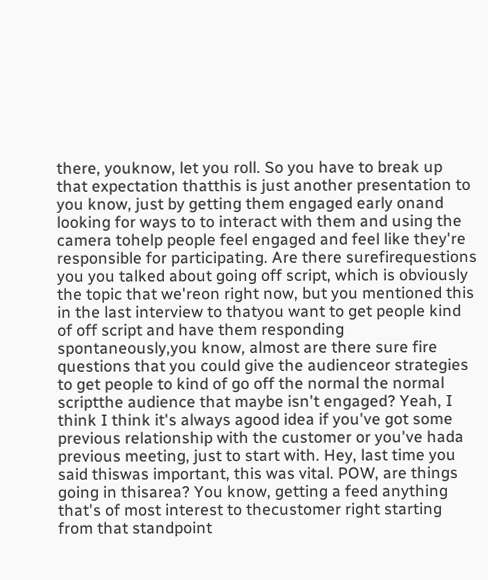there, youknow, let you roll. So you have to break up that expectation thatthis is just another presentation to you know, just by getting them engaged early onand looking for ways to to interact with them and using the camera tohelp people feel engaged and feel like they're responsible for participating. Are there surefirequestions you you talked about going off script, which is obviously the topic that we'reon right now, but you mentioned this in the last interview to thatyou want to get people kind of off script and have them responding spontaneously,you know, almost are there sure fire questions that you could give the audienceor strategies to get people to kind of go off the normal the normal scriptthe audience that maybe isn't engaged? Yeah, I think I think it's always agood idea if you've got some previous relationship with the customer or you've hada previous meeting, just to start with. Hey, last time you said thiswas important, this was vital. POW, are things going in thisarea? You know, getting a feed anything that's of most interest to thecustomer right starting from that standpoint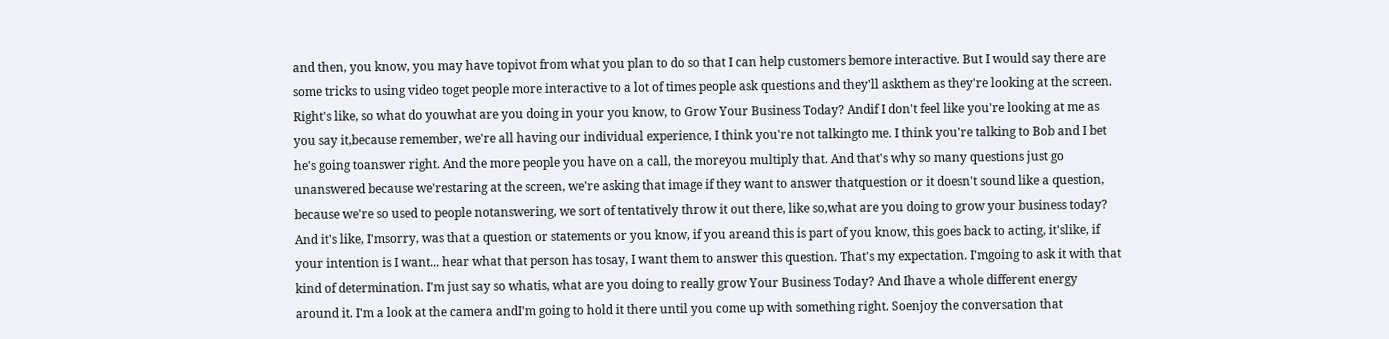and then, you know, you may have topivot from what you plan to do so that I can help customers bemore interactive. But I would say there are some tricks to using video toget people more interactive to a lot of times people ask questions and they'll askthem as they're looking at the screen. Right's like, so what do youwhat are you doing in your you know, to Grow Your Business Today? Andif I don't feel like you're looking at me as you say it,because remember, we're all having our individual experience, I think you're not talkingto me. I think you're talking to Bob and I bet he's going toanswer right. And the more people you have on a call, the moreyou multiply that. And that's why so many questions just go unanswered because we'restaring at the screen, we're asking that image if they want to answer thatquestion or it doesn't sound like a question, because we're so used to people notanswering, we sort of tentatively throw it out there, like so,what are you doing to grow your business today? And it's like, I'msorry, was that a question or statements or you know, if you areand this is part of you know, this goes back to acting, it'slike, if your intention is I want... hear what that person has tosay, I want them to answer this question. That's my expectation. I'mgoing to ask it with that kind of determination. I'm just say so whatis, what are you doing to really grow Your Business Today? And Ihave a whole different energy around it. I'm a look at the camera andI'm going to hold it there until you come up with something right. Soenjoy the conversation that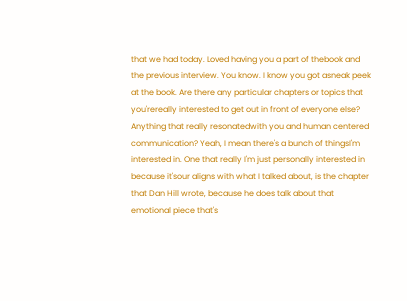that we had today. Loved having you a part of thebook and the previous interview. You know. I know you got asneak peek at the book. Are there any particular chapters or topics that you'rereally interested to get out in front of everyone else? Anything that really resonatedwith you and human centered communication? Yeah, I mean there's a bunch of thingsI'm interested in. One that really I'm just personally interested in because it'sour aligns with what I talked about, is the chapter that Dan Hill wrote, because he does talk about that emotional piece that's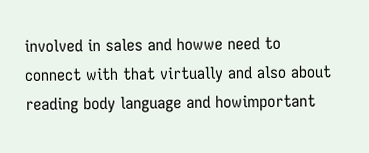involved in sales and howwe need to connect with that virtually and also about reading body language and howimportant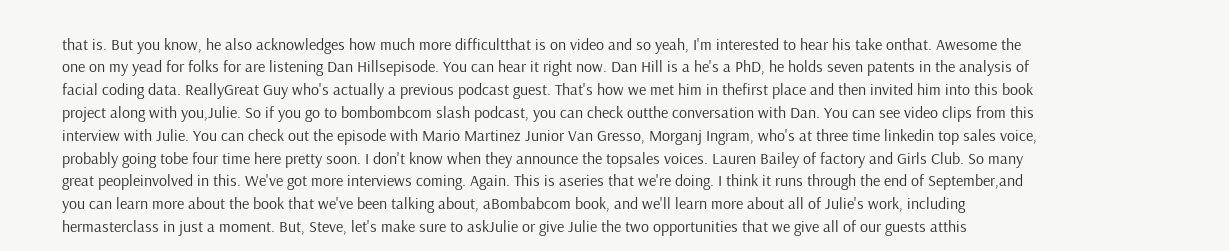that is. But you know, he also acknowledges how much more difficultthat is on video and so yeah, I'm interested to hear his take onthat. Awesome the one on my yead for folks for are listening Dan Hillsepisode. You can hear it right now. Dan Hill is a he's a PhD, he holds seven patents in the analysis of facial coding data. ReallyGreat Guy who's actually a previous podcast guest. That's how we met him in thefirst place and then invited him into this book project along with you,Julie. So if you go to bombombcom slash podcast, you can check outthe conversation with Dan. You can see video clips from this interview with Julie. You can check out the episode with Mario Martinez Junior Van Gresso, Morganj Ingram, who's at three time linkedin top sales voice, probably going tobe four time here pretty soon. I don't know when they announce the topsales voices. Lauren Bailey of factory and Girls Club. So many great peopleinvolved in this. We've got more interviews coming. Again. This is aseries that we're doing. I think it runs through the end of September,and you can learn more about the book that we've been talking about, aBombabcom book, and we'll learn more about all of Julie's work, including hermasterclass in just a moment. But, Steve, let's make sure to askJulie or give Julie the two opportunities that we give all of our guests atthis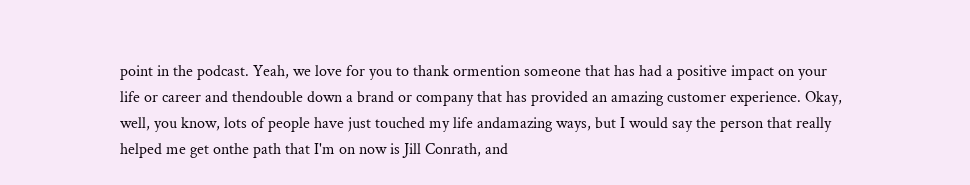point in the podcast. Yeah, we love for you to thank ormention someone that has had a positive impact on your life or career and thendouble down a brand or company that has provided an amazing customer experience. Okay, well, you know, lots of people have just touched my life andamazing ways, but I would say the person that really helped me get onthe path that I'm on now is Jill Conrath, and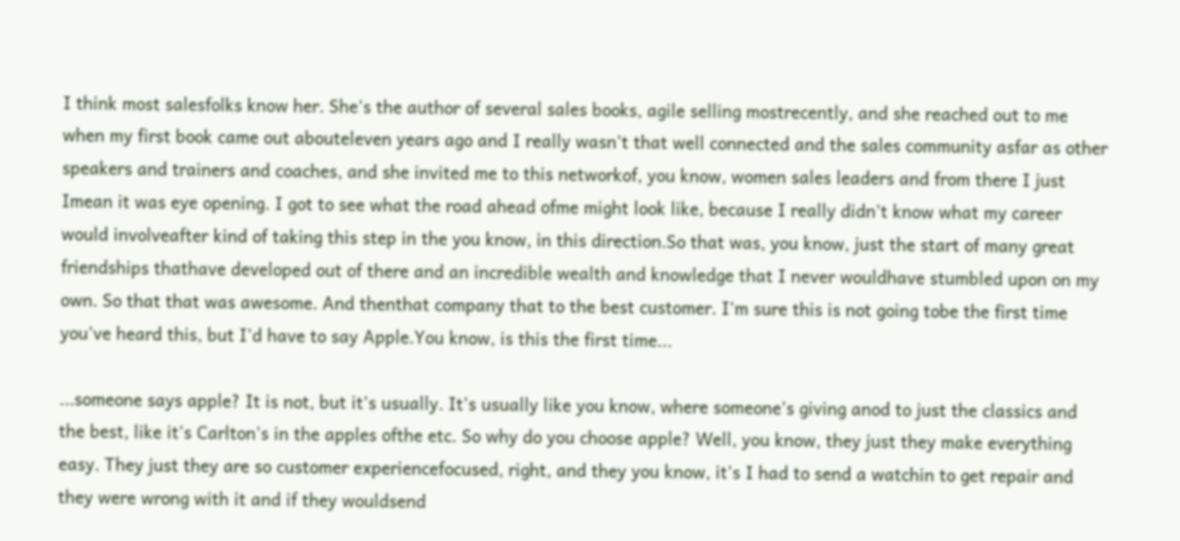I think most salesfolks know her. She's the author of several sales books, agile selling mostrecently, and she reached out to me when my first book came out abouteleven years ago and I really wasn't that well connected and the sales community asfar as other speakers and trainers and coaches, and she invited me to this networkof, you know, women sales leaders and from there I just Imean it was eye opening. I got to see what the road ahead ofme might look like, because I really didn't know what my career would involveafter kind of taking this step in the you know, in this direction.So that was, you know, just the start of many great friendships thathave developed out of there and an incredible wealth and knowledge that I never wouldhave stumbled upon on my own. So that that was awesome. And thenthat company that to the best customer. I'm sure this is not going tobe the first time you've heard this, but I'd have to say Apple.You know, is this the first time...

...someone says apple? It is not, but it's usually. It's usually like you know, where someone's giving anod to just the classics and the best, like it's Carlton's in the apples ofthe etc. So why do you choose apple? Well, you know, they just they make everything easy. They just they are so customer experiencefocused, right, and they you know, it's I had to send a watchin to get repair and they were wrong with it and if they wouldsend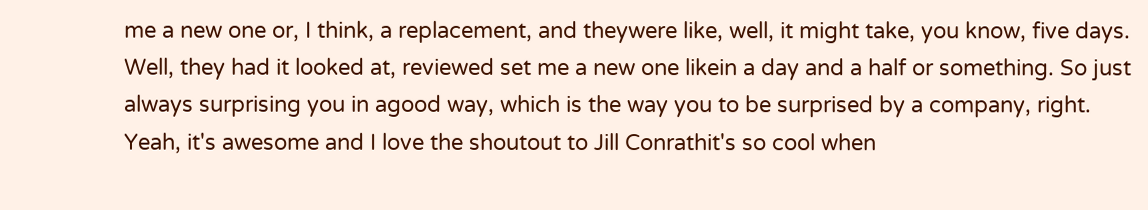me a new one or, I think, a replacement, and theywere like, well, it might take, you know, five days. Well, they had it looked at, reviewed set me a new one likein a day and a half or something. So just always surprising you in agood way, which is the way you to be surprised by a company, right. Yeah, it's awesome and I love the shoutout to Jill Conrathit's so cool when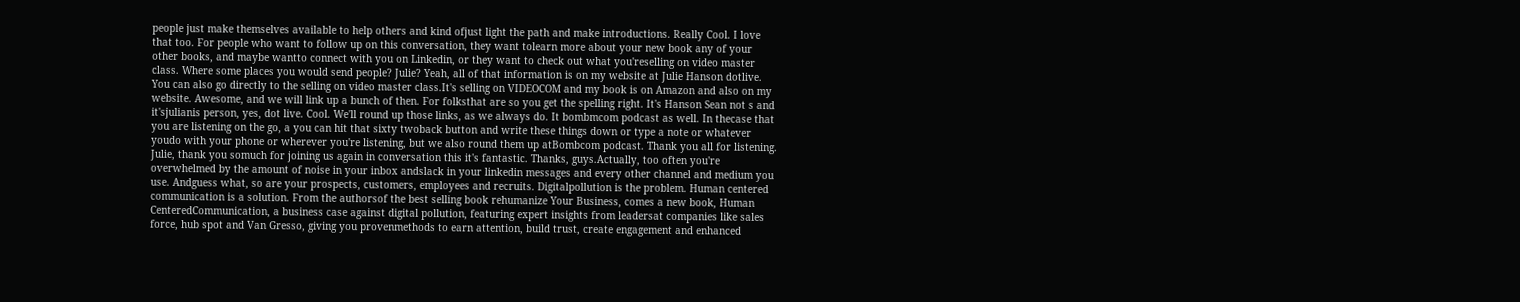people just make themselves available to help others and kind ofjust light the path and make introductions. Really Cool. I love that too. For people who want to follow up on this conversation, they want tolearn more about your new book any of your other books, and maybe wantto connect with you on Linkedin, or they want to check out what you'reselling on video master class. Where some places you would send people? Julie? Yeah, all of that information is on my website at Julie Hanson dotlive. You can also go directly to the selling on video master class.It's selling on VIDEOCOM and my book is on Amazon and also on my website. Awesome, and we will link up a bunch of then. For folksthat are so you get the spelling right. It's Hanson Sean not s and it'sjulianis person, yes, dot live. Cool. We'll round up those links, as we always do. It bombmcom podcast as well. In thecase that you are listening on the go, a you can hit that sixty twoback button and write these things down or type a note or whatever youdo with your phone or wherever you're listening, but we also round them up atBombcom podcast. Thank you all for listening. Julie, thank you somuch for joining us again in conversation this it's fantastic. Thanks, guys.Actually, too often you're overwhelmed by the amount of noise in your inbox andslack in your linkedin messages and every other channel and medium you use. Andguess what, so are your prospects, customers, employees and recruits. Digitalpollution is the problem. Human centered communication is a solution. From the authorsof the best selling book rehumanize Your Business, comes a new book, Human CenteredCommunication, a business case against digital pollution, featuring expert insights from leadersat companies like sales force, hub spot and Van Gresso, giving you provenmethods to earn attention, build trust, create engagement and enhanced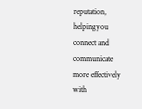reputation, helpingyou connect and communicate more effectively with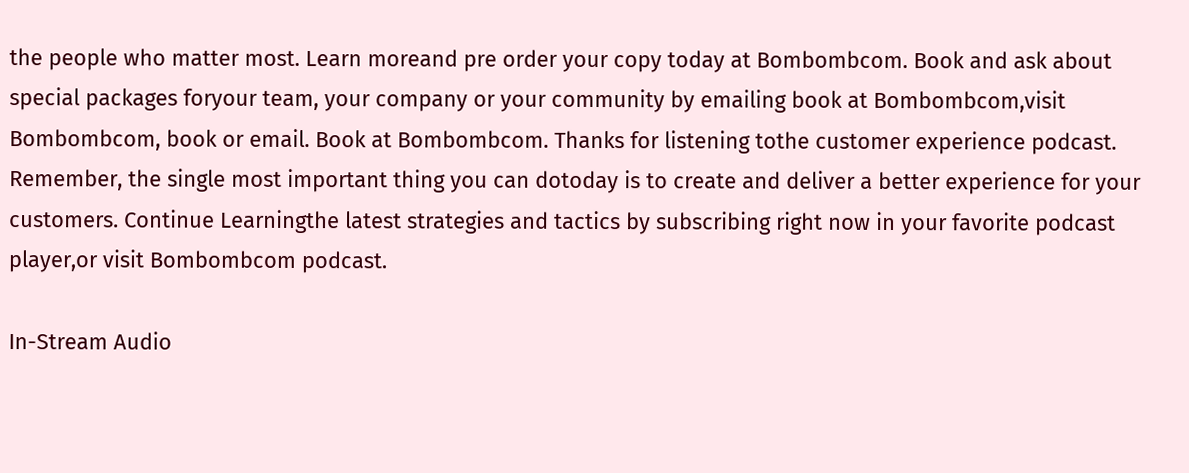the people who matter most. Learn moreand pre order your copy today at Bombombcom. Book and ask about special packages foryour team, your company or your community by emailing book at Bombombcom,visit Bombombcom, book or email. Book at Bombombcom. Thanks for listening tothe customer experience podcast. Remember, the single most important thing you can dotoday is to create and deliver a better experience for your customers. Continue Learningthe latest strategies and tactics by subscribing right now in your favorite podcast player,or visit Bombombcom podcast.

In-Stream Audio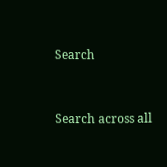Search


Search across all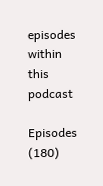episodes within this podcast

Episodes (180)